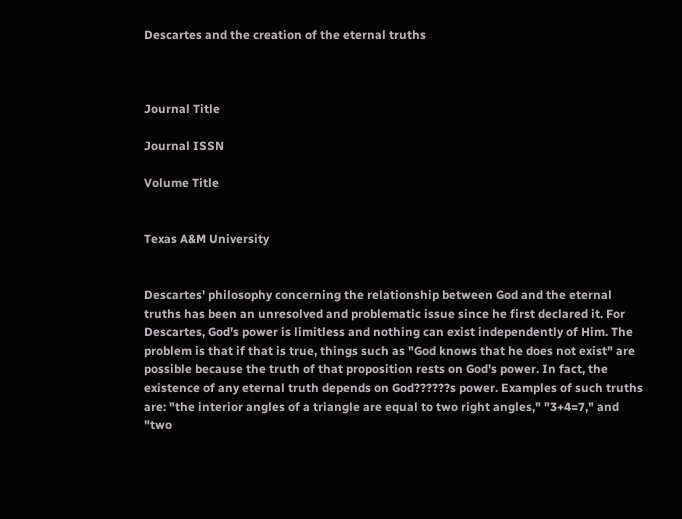Descartes and the creation of the eternal truths



Journal Title

Journal ISSN

Volume Title


Texas A&M University


Descartes' philosophy concerning the relationship between God and the eternal truths has been an unresolved and problematic issue since he first declared it. For Descartes, God's power is limitless and nothing can exist independently of Him. The problem is that if that is true, things such as "God knows that he does not exist" are possible because the truth of that proposition rests on God's power. In fact, the existence of any eternal truth depends on God??????s power. Examples of such truths are: "the interior angles of a triangle are equal to two right angles," "3+4=7," and "two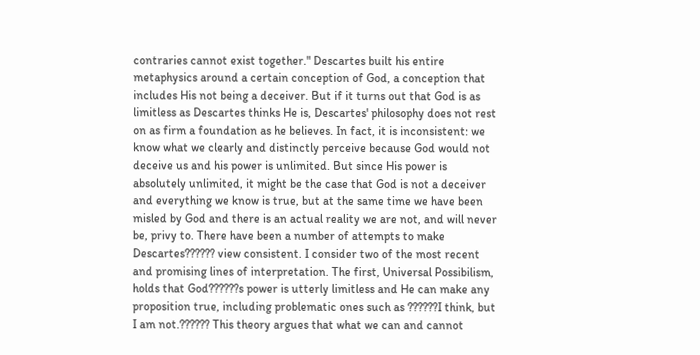contraries cannot exist together." Descartes built his entire metaphysics around a certain conception of God, a conception that includes His not being a deceiver. But if it turns out that God is as limitless as Descartes thinks He is, Descartes' philosophy does not rest on as firm a foundation as he believes. In fact, it is inconsistent: we know what we clearly and distinctly perceive because God would not deceive us and his power is unlimited. But since His power is absolutely unlimited, it might be the case that God is not a deceiver and everything we know is true, but at the same time we have been misled by God and there is an actual reality we are not, and will never be, privy to. There have been a number of attempts to make Descartes?????? view consistent. I consider two of the most recent and promising lines of interpretation. The first, Universal Possibilism, holds that God??????s power is utterly limitless and He can make any proposition true, including problematic ones such as ??????I think, but I am not.?????? This theory argues that what we can and cannot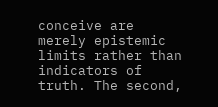conceive are merely epistemic limits rather than indicators of truth. The second,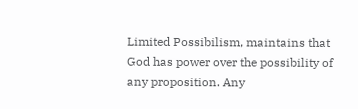Limited Possibilism, maintains that God has power over the possibility of any proposition. Any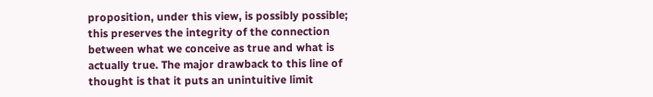proposition, under this view, is possibly possible; this preserves the integrity of the connection between what we conceive as true and what is actually true. The major drawback to this line of thought is that it puts an unintuitive limit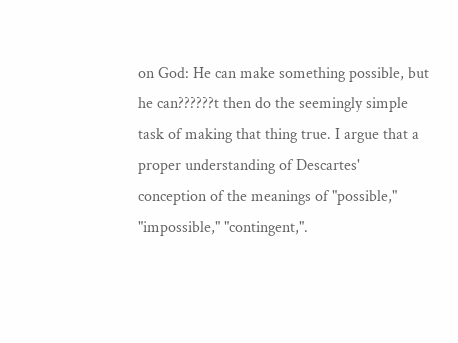on God: He can make something possible, but he can??????t then do the seemingly simple task of making that thing true. I argue that a proper understanding of Descartes' conception of the meanings of "possible," "impossible," "contingent,".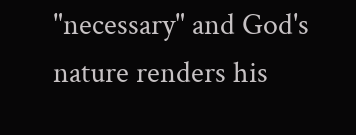"necessary" and God's nature renders his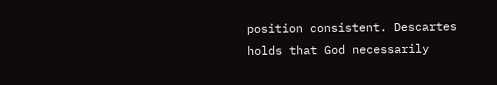position consistent. Descartes holds that God necessarily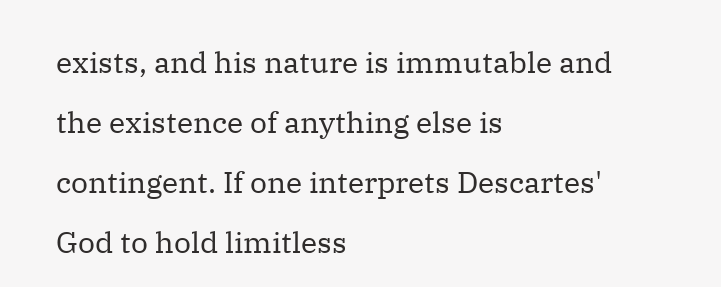exists, and his nature is immutable and the existence of anything else is contingent. If one interprets Descartes' God to hold limitless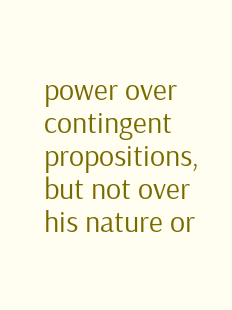power over contingent propositions, but not over his nature or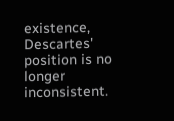existence, Descartes' position is no longer inconsistent.